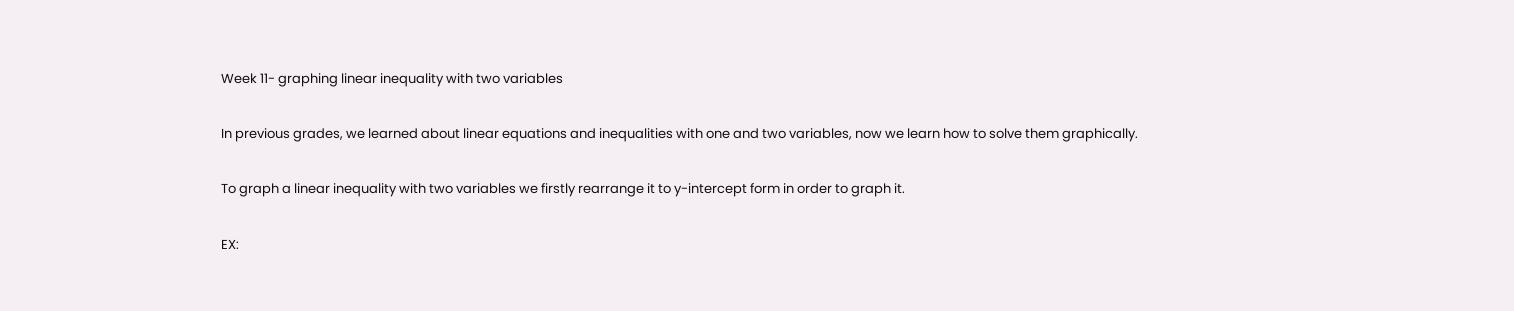Week 11- graphing linear inequality with two variables

In previous grades, we learned about linear equations and inequalities with one and two variables, now we learn how to solve them graphically.

To graph a linear inequality with two variables we firstly rearrange it to y-intercept form in order to graph it.

EX: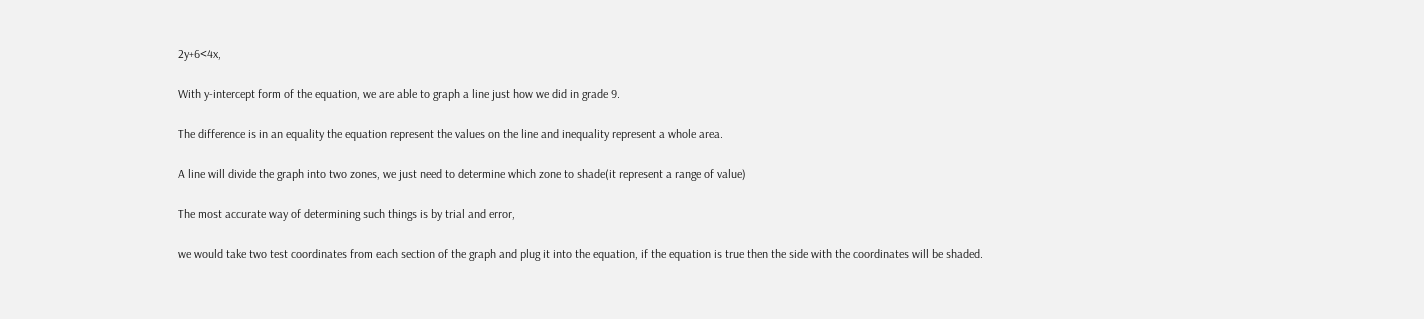2y+6<4x,

With y-intercept form of the equation, we are able to graph a line just how we did in grade 9.

The difference is in an equality the equation represent the values on the line and inequality represent a whole area.

A line will divide the graph into two zones, we just need to determine which zone to shade(it represent a range of value)

The most accurate way of determining such things is by trial and error,

we would take two test coordinates from each section of the graph and plug it into the equation, if the equation is true then the side with the coordinates will be shaded.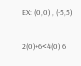EX: (0,0) , (-5,5)

2(0)+6<4(0) 6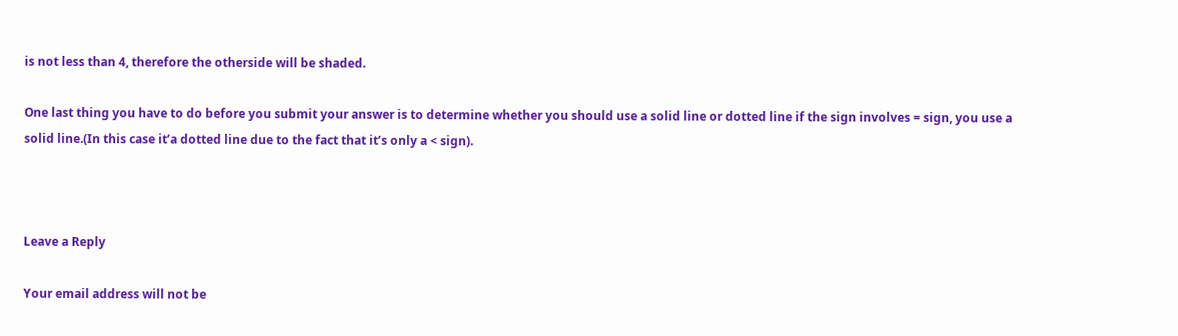is not less than 4, therefore the otherside will be shaded.

One last thing you have to do before you submit your answer is to determine whether you should use a solid line or dotted line if the sign involves = sign, you use a solid line.(In this case it’a dotted line due to the fact that it’s only a < sign).



Leave a Reply

Your email address will not be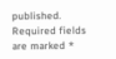published. Required fields are marked *